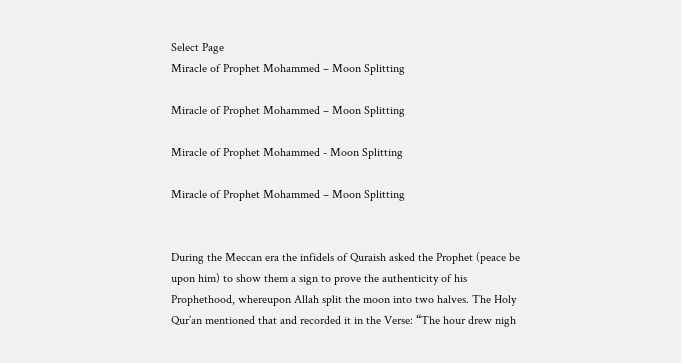Select Page
Miracle of Prophet Mohammed – Moon Splitting

Miracle of Prophet Mohammed – Moon Splitting

Miracle of Prophet Mohammed - Moon Splitting

Miracle of Prophet Mohammed – Moon Splitting


During the Meccan era the infidels of Quraish asked the Prophet (peace be upon him) to show them a sign to prove the authenticity of his Prophethood, whereupon Allah split the moon into two halves. The Holy Qur’an mentioned that and recorded it in the Verse: “The hour drew nigh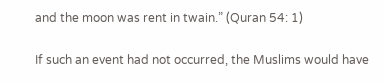and the moon was rent in twain.” (Quran 54: 1)

If such an event had not occurred, the Muslims would have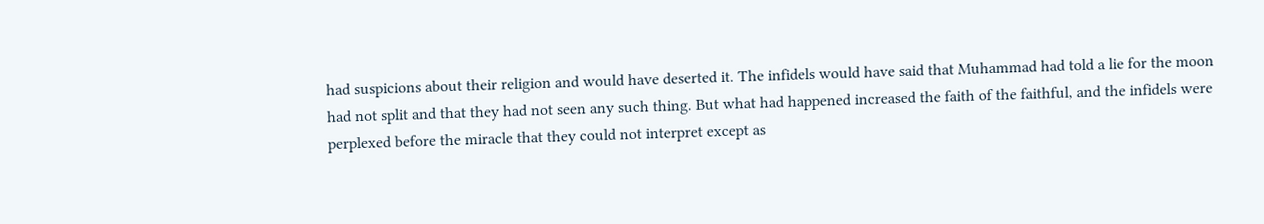had suspicions about their religion and would have deserted it. The infidels would have said that Muhammad had told a lie for the moon had not split and that they had not seen any such thing. But what had happened increased the faith of the faithful, and the infidels were perplexed before the miracle that they could not interpret except as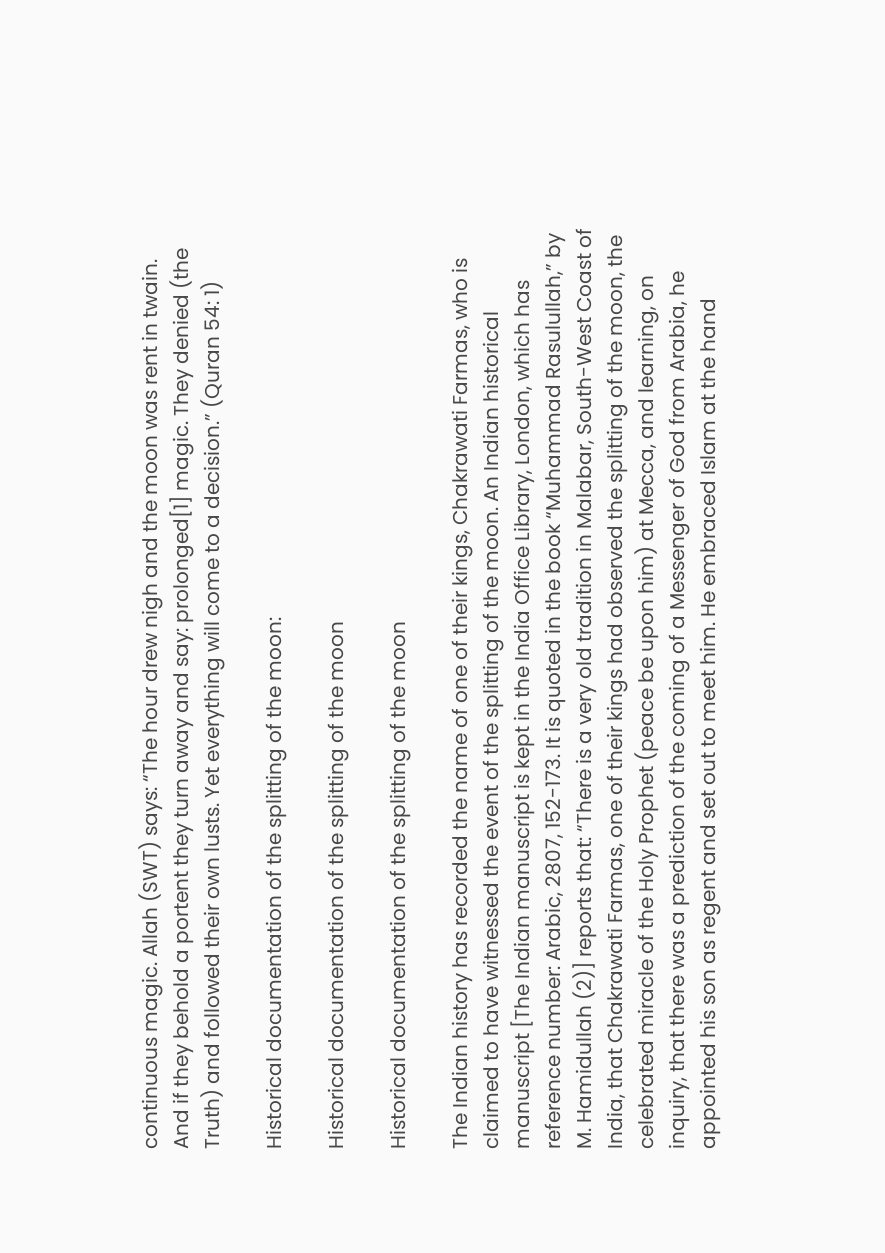continuous magic. Allah (SWT) says: “The hour drew nigh and the moon was rent in twain. And if they behold a portent they turn away and say: prolonged[1] magic. They denied (the Truth) and followed their own lusts. Yet everything will come to a decision.” (Quran 54: 1)

Historical documentation of the splitting of the moon:

Historical documentation of the splitting of the moon

Historical documentation of the splitting of the moon

The Indian history has recorded the name of one of their kings, Chakrawati Farmas, who is claimed to have witnessed the event of the splitting of the moon. An Indian historical manuscript [The Indian manuscript is kept in the India Office Library, London, which has reference number: Arabic, 2807, 152-173. It is quoted in the book “Muhammad Rasulullah,” by M. Hamidullah (2)] reports that: “There is a very old tradition in Malabar, South-West Coast of India, that Chakrawati Farmas, one of their kings had observed the splitting of the moon, the celebrated miracle of the Holy Prophet (peace be upon him) at Mecca, and learning, on inquiry, that there was a prediction of the coming of a Messenger of God from Arabia, he appointed his son as regent and set out to meet him. He embraced Islam at the hand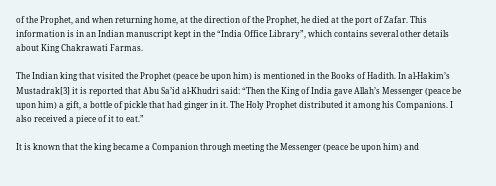of the Prophet, and when returning home, at the direction of the Prophet, he died at the port of Zafar. This information is in an Indian manuscript kept in the “India Office Library”, which contains several other details about King Chakrawati Farmas.

The Indian king that visited the Prophet (peace be upon him) is mentioned in the Books of Hadith. In al-Hakim’s Mustadrak[3] it is reported that Abu Sa’id al-Khudri said: “Then the King of India gave Allah’s Messenger (peace be upon him) a gift, a bottle of pickle that had ginger in it. The Holy Prophet distributed it among his Companions. I also received a piece of it to eat.”

It is known that the king became a Companion through meeting the Messenger (peace be upon him) and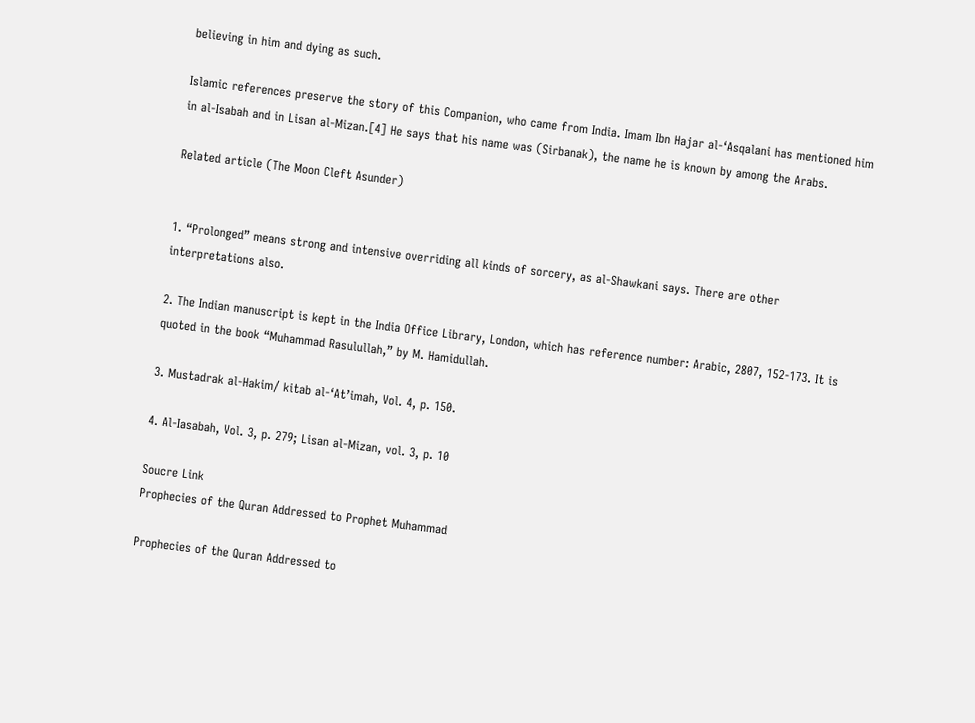believing in him and dying as such.

Islamic references preserve the story of this Companion, who came from India. Imam Ibn Hajar al-‘Asqalani has mentioned him in al-Isabah and in Lisan al-Mizan.[4] He says that his name was (Sirbanak), the name he is known by among the Arabs.

Related article (The Moon Cleft Asunder)


1. “Prolonged” means strong and intensive overriding all kinds of sorcery, as al-Shawkani says. There are other interpretations also.

2. The Indian manuscript is kept in the India Office Library, London, which has reference number: Arabic, 2807, 152-173. It is quoted in the book “Muhammad Rasulullah,” by M. Hamidullah.

3. Mustadrak al-Hakim/ kitab al-‘At’imah, Vol. 4, p. 150.

4. Al-Iasabah, Vol. 3, p. 279; Lisan al-Mizan, vol. 3, p. 10

Soucre Link
Prophecies of the Quran Addressed to Prophet Muhammad

Prophecies of the Quran Addressed to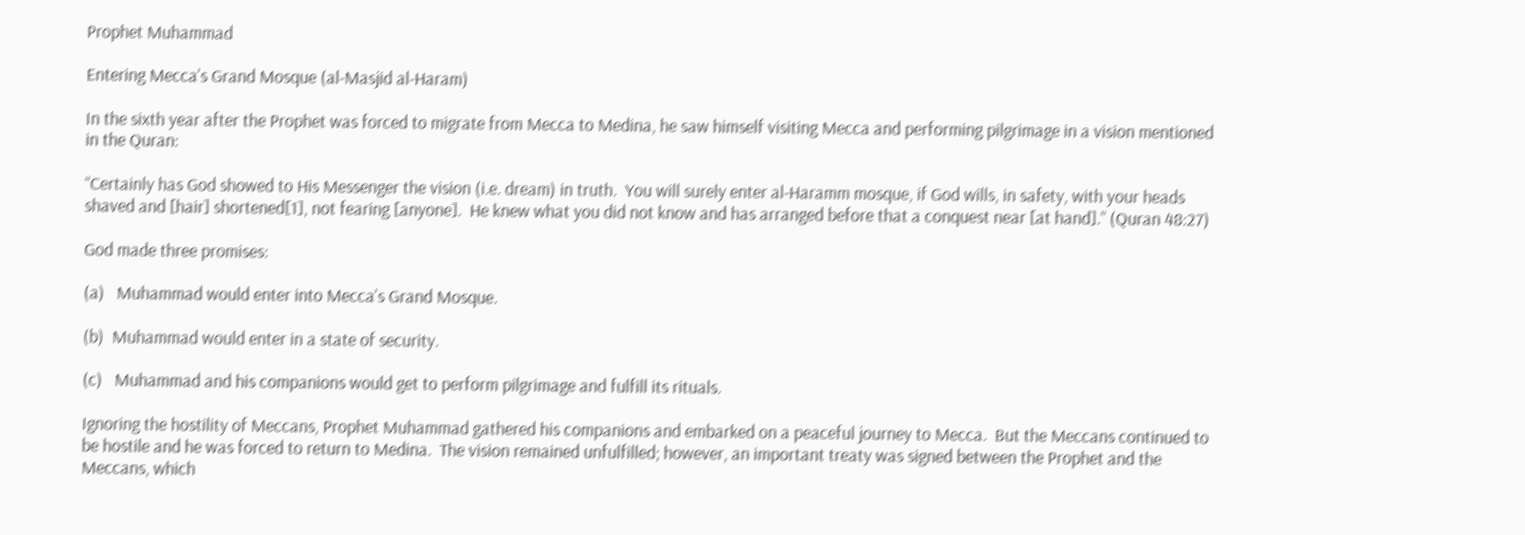Prophet Muhammad

Entering Mecca’s Grand Mosque (al-Masjid al-Haram)

In the sixth year after the Prophet was forced to migrate from Mecca to Medina, he saw himself visiting Mecca and performing pilgrimage in a vision mentioned in the Quran:

“Certainly has God showed to His Messenger the vision (i.e. dream) in truth.  You will surely enter al-Haramm mosque, if God wills, in safety, with your heads shaved and [hair] shortened[1], not fearing [anyone].  He knew what you did not know and has arranged before that a conquest near [at hand].” (Quran 48:27)

God made three promises:

(a)   Muhammad would enter into Mecca’s Grand Mosque.

(b)  Muhammad would enter in a state of security.

(c)   Muhammad and his companions would get to perform pilgrimage and fulfill its rituals.

Ignoring the hostility of Meccans, Prophet Muhammad gathered his companions and embarked on a peaceful journey to Mecca.  But the Meccans continued to be hostile and he was forced to return to Medina.  The vision remained unfulfilled; however, an important treaty was signed between the Prophet and the Meccans, which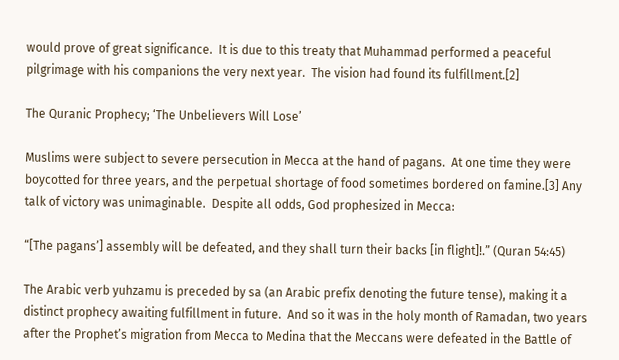would prove of great significance.  It is due to this treaty that Muhammad performed a peaceful pilgrimage with his companions the very next year.  The vision had found its fulfillment.[2]

The Quranic Prophecy; ‘The Unbelievers Will Lose’

Muslims were subject to severe persecution in Mecca at the hand of pagans.  At one time they were boycotted for three years, and the perpetual shortage of food sometimes bordered on famine.[3] Any talk of victory was unimaginable.  Despite all odds, God prophesized in Mecca:

“[The pagans’] assembly will be defeated, and they shall turn their backs [in flight]!.” (Quran 54:45)

The Arabic verb yuhzamu is preceded by sa (an Arabic prefix denoting the future tense), making it a distinct prophecy awaiting fulfillment in future.  And so it was in the holy month of Ramadan, two years after the Prophet’s migration from Mecca to Medina that the Meccans were defeated in the Battle of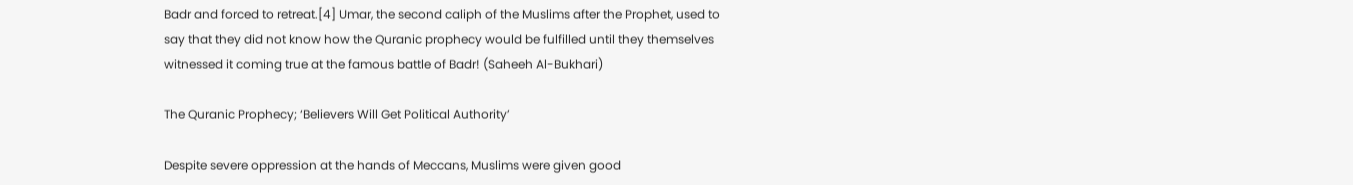Badr and forced to retreat.[4] Umar, the second caliph of the Muslims after the Prophet, used to say that they did not know how the Quranic prophecy would be fulfilled until they themselves witnessed it coming true at the famous battle of Badr! (Saheeh Al-Bukhari)

The Quranic Prophecy; ‘Believers Will Get Political Authority’

Despite severe oppression at the hands of Meccans, Muslims were given good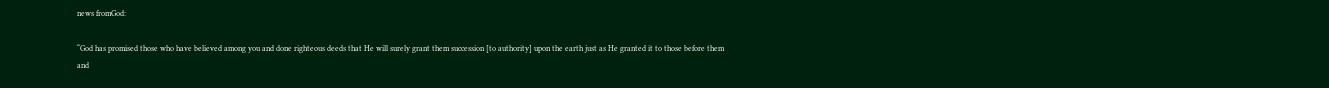news fromGod:

“God has promised those who have believed among you and done righteous deeds that He will surely grant them succession [to authority] upon the earth just as He granted it to those before them and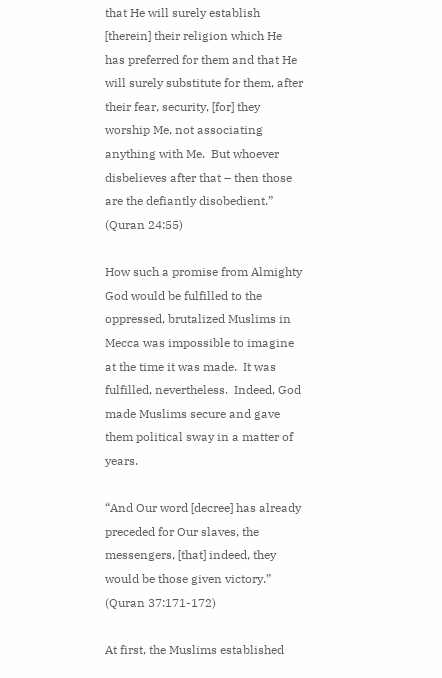that He will surely establish [therein] their religion which He has preferred for them and that He will surely substitute for them, after their fear, security, [for] they worship Me, not associating anything with Me.  But whoever disbelieves after that – then those are the defiantly disobedient.” (Quran 24:55)

How such a promise from Almighty God would be fulfilled to the oppressed, brutalized Muslims in Mecca was impossible to imagine at the time it was made.  It was  fulfilled, nevertheless.  Indeed, God made Muslims secure and gave them political sway in a matter of years.

“And Our word [decree] has already preceded for Our slaves, the messengers, [that] indeed, they would be those given victory.” (Quran 37:171-172)

At first, the Muslims established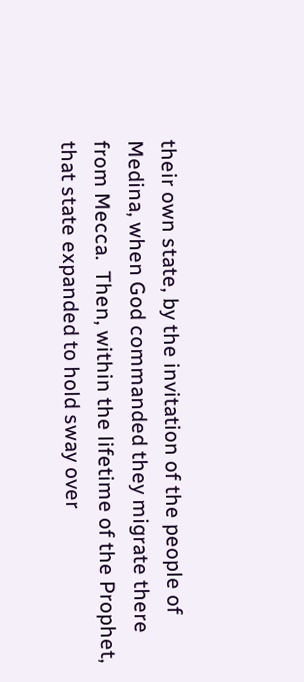their own state, by the invitation of the people of Medina, when God commanded they migrate there from Mecca.  Then, within the lifetime of the Prophet, that state expanded to hold sway over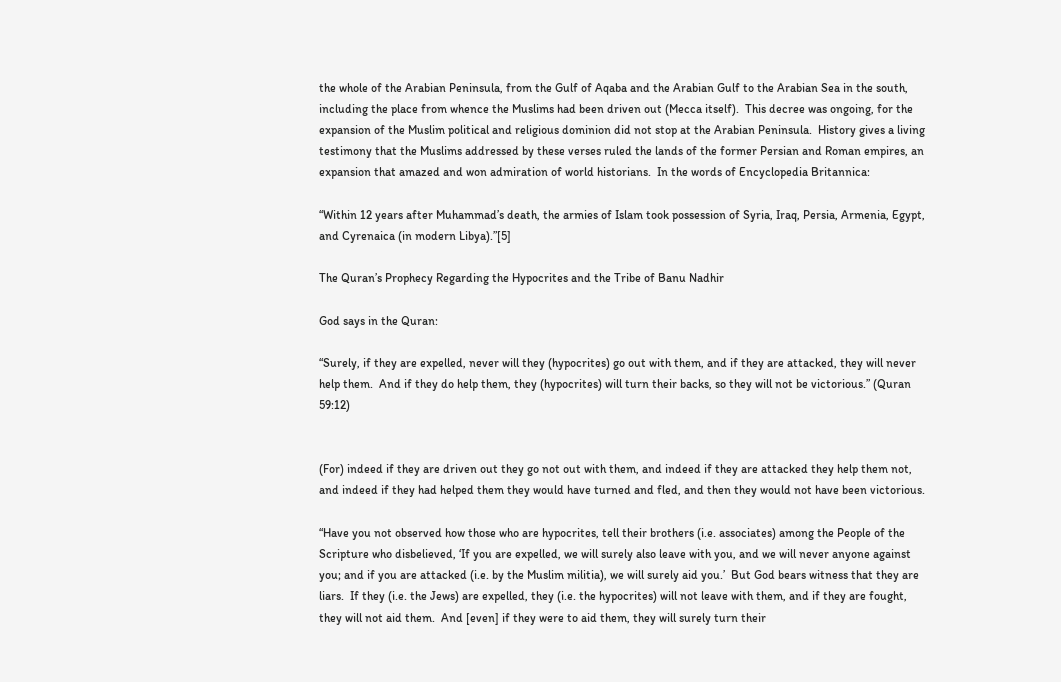the whole of the Arabian Peninsula, from the Gulf of Aqaba and the Arabian Gulf to the Arabian Sea in the south, including the place from whence the Muslims had been driven out (Mecca itself).  This decree was ongoing, for the expansion of the Muslim political and religious dominion did not stop at the Arabian Peninsula.  History gives a living testimony that the Muslims addressed by these verses ruled the lands of the former Persian and Roman empires, an expansion that amazed and won admiration of world historians.  In the words of Encyclopedia Britannica:

“Within 12 years after Muhammad’s death, the armies of Islam took possession of Syria, Iraq, Persia, Armenia, Egypt, and Cyrenaica (in modern Libya).”[5]

The Quran’s Prophecy Regarding the Hypocrites and the Tribe of Banu Nadhir

God says in the Quran:

“Surely, if they are expelled, never will they (hypocrites) go out with them, and if they are attacked, they will never help them.  And if they do help them, they (hypocrites) will turn their backs, so they will not be victorious.” (Quran 59:12)


(For) indeed if they are driven out they go not out with them, and indeed if they are attacked they help them not, and indeed if they had helped them they would have turned and fled, and then they would not have been victorious.

“Have you not observed how those who are hypocrites, tell their brothers (i.e. associates) among the People of the Scripture who disbelieved, ‘If you are expelled, we will surely also leave with you, and we will never anyone against you; and if you are attacked (i.e. by the Muslim militia), we will surely aid you.’  But God bears witness that they are liars.  If they (i.e. the Jews) are expelled, they (i.e. the hypocrites) will not leave with them, and if they are fought, they will not aid them.  And [even] if they were to aid them, they will surely turn their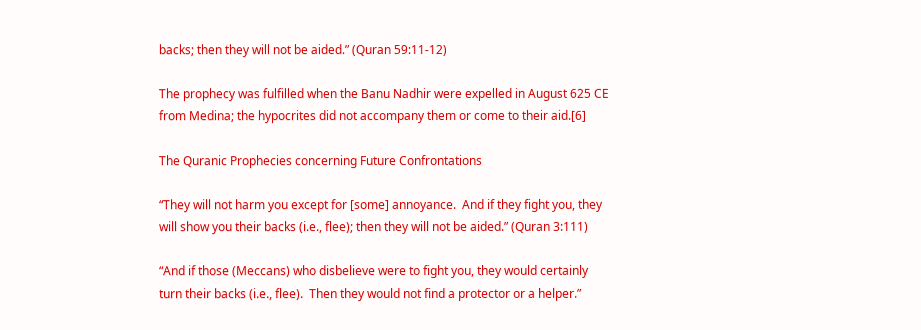backs; then they will not be aided.” (Quran 59:11-12)

The prophecy was fulfilled when the Banu Nadhir were expelled in August 625 CE from Medina; the hypocrites did not accompany them or come to their aid.[6]

The Quranic Prophecies concerning Future Confrontations

“They will not harm you except for [some] annoyance.  And if they fight you, they will show you their backs (i.e., flee); then they will not be aided.” (Quran 3:111)

“And if those (Meccans) who disbelieve were to fight you, they would certainly turn their backs (i.e., flee).  Then they would not find a protector or a helper.”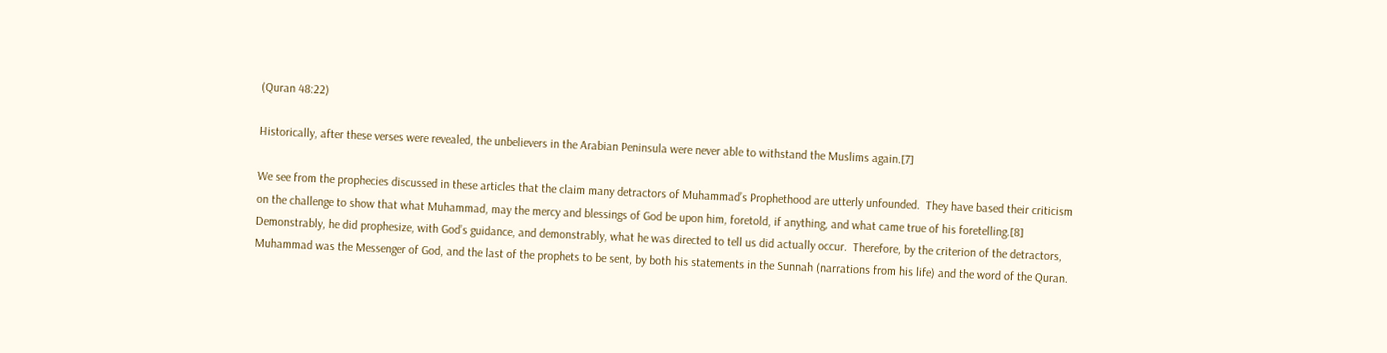(Quran 48:22)

Historically, after these verses were revealed, the unbelievers in the Arabian Peninsula were never able to withstand the Muslims again.[7]

We see from the prophecies discussed in these articles that the claim many detractors of Muhammad’s Prophethood are utterly unfounded.  They have based their criticism on the challenge to show that what Muhammad, may the mercy and blessings of God be upon him, foretold, if anything, and what came true of his foretelling.[8] Demonstrably, he did prophesize, with God’s guidance, and demonstrably, what he was directed to tell us did actually occur.  Therefore, by the criterion of the detractors, Muhammad was the Messenger of God, and the last of the prophets to be sent, by both his statements in the Sunnah (narrations from his life) and the word of the Quran.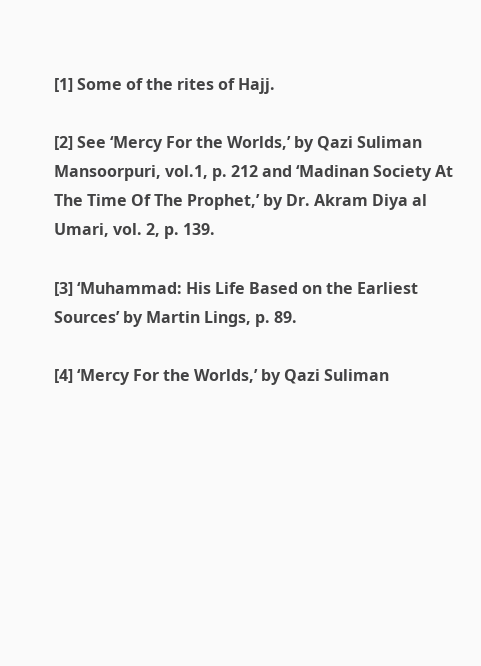[1] Some of the rites of Hajj.

[2] See ‘Mercy For the Worlds,’ by Qazi Suliman Mansoorpuri, vol.1, p. 212 and ‘Madinan Society At The Time Of The Prophet,’ by Dr. Akram Diya al Umari, vol. 2, p. 139.

[3] ‘Muhammad: His Life Based on the Earliest Sources’ by Martin Lings, p. 89.

[4] ‘Mercy For the Worlds,’ by Qazi Suliman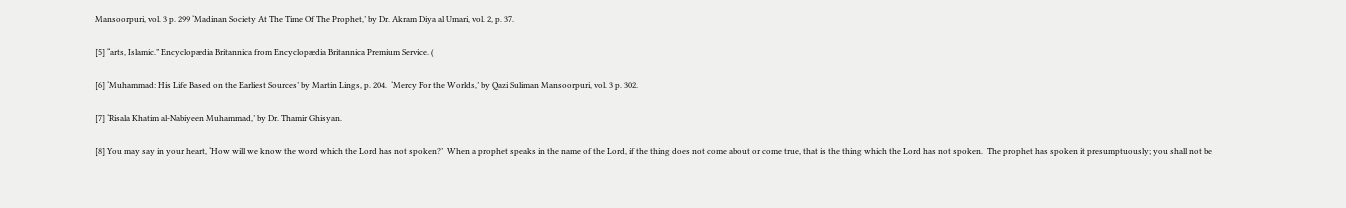Mansoorpuri, vol. 3 p. 299 ‘Madinan Society At The Time Of The Prophet,’ by Dr. Akram Diya al Umari, vol. 2, p. 37.

[5] “arts, Islamic.” Encyclopædia Britannica from Encyclopædia Britannica Premium Service. (

[6] ‘Muhammad: His Life Based on the Earliest Sources’ by Martin Lings, p. 204.  ‘Mercy For the Worlds,’ by Qazi Suliman Mansoorpuri, vol. 3 p. 302.

[7] ‘Risala Khatim al-Nabiyeen Muhammad,’ by Dr. Thamir Ghisyan.

[8] You may say in your heart, ‘How will we know the word which the Lord has not spoken?’  When a prophet speaks in the name of the Lord, if the thing does not come about or come true, that is the thing which the Lord has not spoken.  The prophet has spoken it presumptuously; you shall not be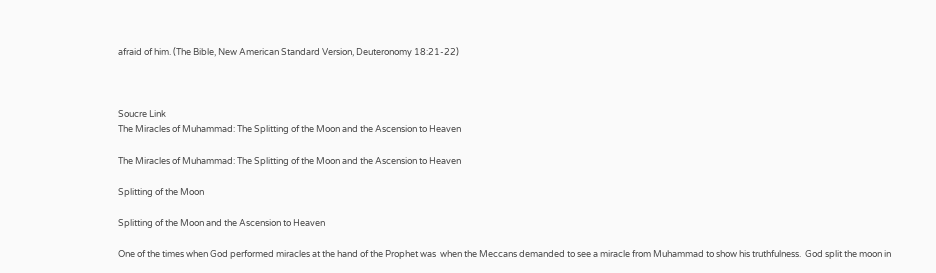afraid of him. (The Bible, New American Standard Version, Deuteronomy 18:21-22)



Soucre Link
The Miracles of Muhammad: The Splitting of the Moon and the Ascension to Heaven

The Miracles of Muhammad: The Splitting of the Moon and the Ascension to Heaven

Splitting of the Moon

Splitting of the Moon and the Ascension to Heaven

One of the times when God performed miracles at the hand of the Prophet was  when the Meccans demanded to see a miracle from Muhammad to show his truthfulness.  God split the moon in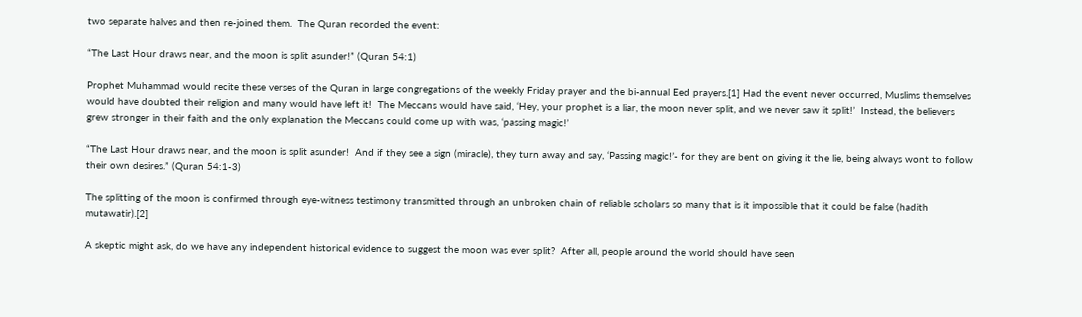two separate halves and then re-joined them.  The Quran recorded the event:

“The Last Hour draws near, and the moon is split asunder!” (Quran 54:1)

Prophet Muhammad would recite these verses of the Quran in large congregations of the weekly Friday prayer and the bi-annual Eed prayers.[1] Had the event never occurred, Muslims themselves would have doubted their religion and many would have left it!  The Meccans would have said, ‘Hey, your prophet is a liar, the moon never split, and we never saw it split!’  Instead, the believers grew stronger in their faith and the only explanation the Meccans could come up with was, ‘passing magic!’

“The Last Hour draws near, and the moon is split asunder!  And if they see a sign (miracle), they turn away and say, ‘Passing magic!’- for they are bent on giving it the lie, being always wont to follow their own desires.” (Quran 54:1-3)

The splitting of the moon is confirmed through eye-witness testimony transmitted through an unbroken chain of reliable scholars so many that is it impossible that it could be false (hadith mutawatir).[2]

A skeptic might ask, do we have any independent historical evidence to suggest the moon was ever split?  After all, people around the world should have seen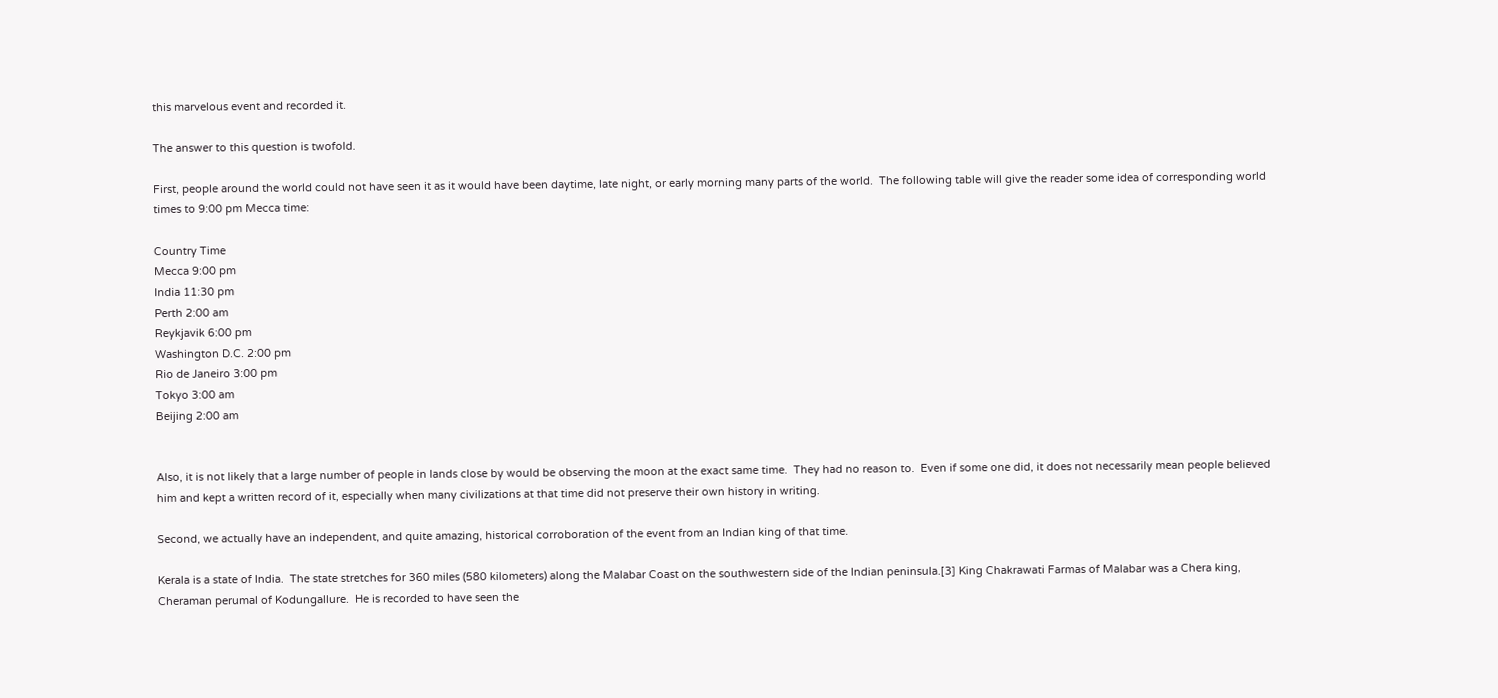this marvelous event and recorded it.

The answer to this question is twofold.

First, people around the world could not have seen it as it would have been daytime, late night, or early morning many parts of the world.  The following table will give the reader some idea of corresponding world times to 9:00 pm Mecca time:

Country Time
Mecca 9:00 pm
India 11:30 pm
Perth 2:00 am
Reykjavik 6:00 pm
Washington D.C. 2:00 pm
Rio de Janeiro 3:00 pm
Tokyo 3:00 am
Beijing 2:00 am


Also, it is not likely that a large number of people in lands close by would be observing the moon at the exact same time.  They had no reason to.  Even if some one did, it does not necessarily mean people believed him and kept a written record of it, especially when many civilizations at that time did not preserve their own history in writing.

Second, we actually have an independent, and quite amazing, historical corroboration of the event from an Indian king of that time.

Kerala is a state of India.  The state stretches for 360 miles (580 kilometers) along the Malabar Coast on the southwestern side of the Indian peninsula.[3] King Chakrawati Farmas of Malabar was a Chera king, Cheraman perumal of Kodungallure.  He is recorded to have seen the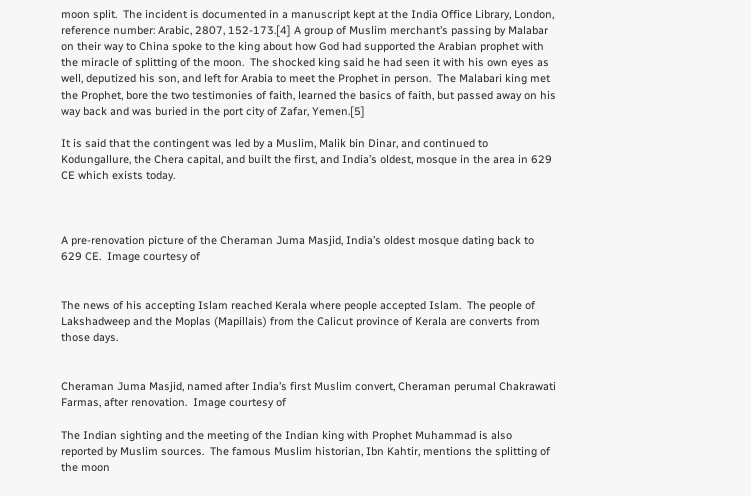moon split.  The incident is documented in a manuscript kept at the India Office Library, London, reference number: Arabic, 2807, 152-173.[4] A group of Muslim merchant’s passing by Malabar on their way to China spoke to the king about how God had supported the Arabian prophet with the miracle of splitting of the moon.  The shocked king said he had seen it with his own eyes as well, deputized his son, and left for Arabia to meet the Prophet in person.  The Malabari king met the Prophet, bore the two testimonies of faith, learned the basics of faith, but passed away on his way back and was buried in the port city of Zafar, Yemen.[5]

It is said that the contingent was led by a Muslim, Malik bin Dinar, and continued to Kodungallure, the Chera capital, and built the first, and India’s oldest, mosque in the area in 629 CE which exists today.



A pre-renovation picture of the Cheraman Juma Masjid, India’s oldest mosque dating back to 629 CE.  Image courtesy of


The news of his accepting Islam reached Kerala where people accepted Islam.  The people of Lakshadweep and the Moplas (Mapillais) from the Calicut province of Kerala are converts from those days.


Cheraman Juma Masjid, named after India’s first Muslim convert, Cheraman perumal Chakrawati Farmas, after renovation.  Image courtesy of

The Indian sighting and the meeting of the Indian king with Prophet Muhammad is also reported by Muslim sources.  The famous Muslim historian, Ibn Kahtir, mentions the splitting of the moon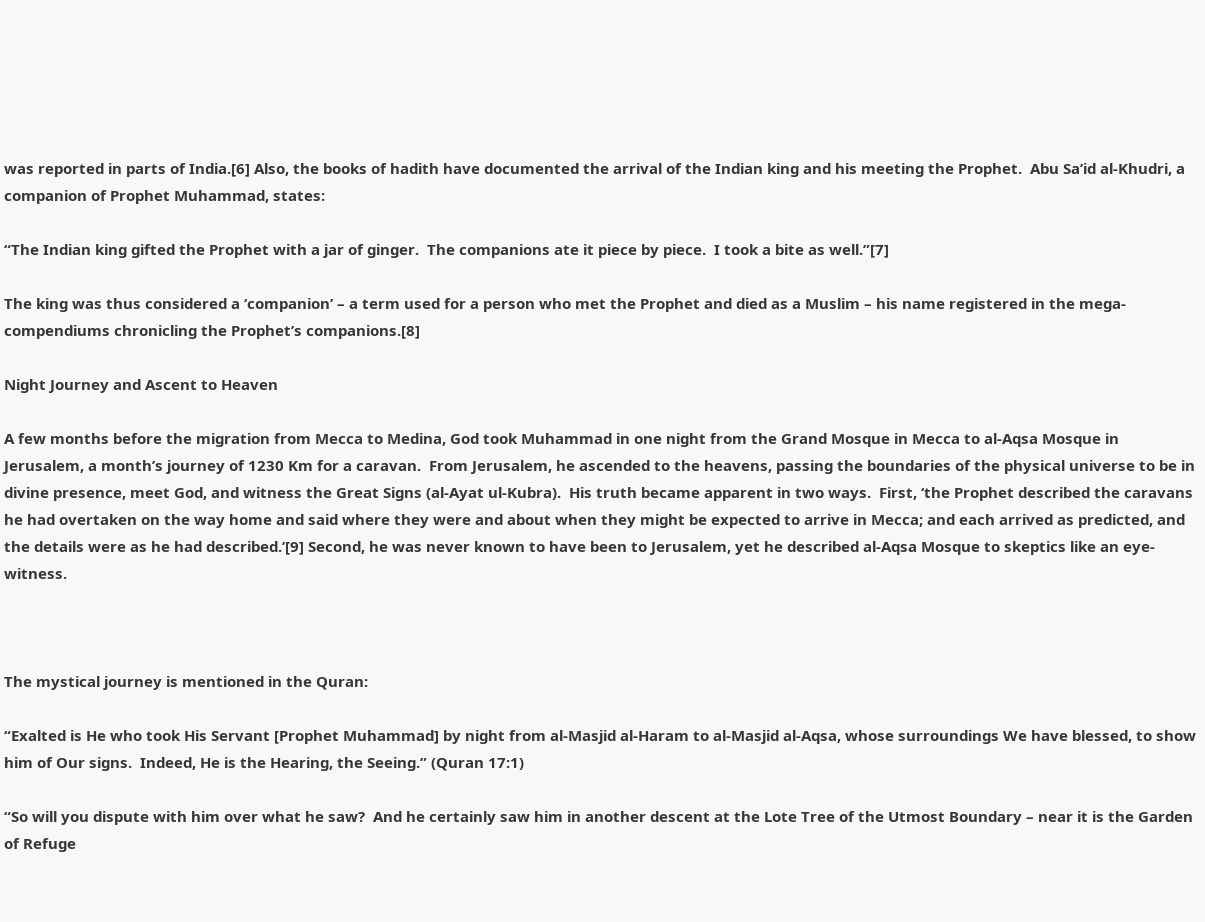was reported in parts of India.[6] Also, the books of hadith have documented the arrival of the Indian king and his meeting the Prophet.  Abu Sa’id al-Khudri, a companion of Prophet Muhammad, states:

“The Indian king gifted the Prophet with a jar of ginger.  The companions ate it piece by piece.  I took a bite as well.”[7]

The king was thus considered a ‘companion’ – a term used for a person who met the Prophet and died as a Muslim – his name registered in the mega-compendiums chronicling the Prophet’s companions.[8]

Night Journey and Ascent to Heaven

A few months before the migration from Mecca to Medina, God took Muhammad in one night from the Grand Mosque in Mecca to al-Aqsa Mosque in Jerusalem, a month’s journey of 1230 Km for a caravan.  From Jerusalem, he ascended to the heavens, passing the boundaries of the physical universe to be in divine presence, meet God, and witness the Great Signs (al-Ayat ul-Kubra).  His truth became apparent in two ways.  First, ‘the Prophet described the caravans he had overtaken on the way home and said where they were and about when they might be expected to arrive in Mecca; and each arrived as predicted, and the details were as he had described.’[9] Second, he was never known to have been to Jerusalem, yet he described al-Aqsa Mosque to skeptics like an eye-witness.



The mystical journey is mentioned in the Quran:

“Exalted is He who took His Servant [Prophet Muhammad] by night from al-Masjid al-Haram to al-Masjid al-Aqsa, whose surroundings We have blessed, to show him of Our signs.  Indeed, He is the Hearing, the Seeing.” (Quran 17:1)

“So will you dispute with him over what he saw?  And he certainly saw him in another descent at the Lote Tree of the Utmost Boundary – near it is the Garden of Refuge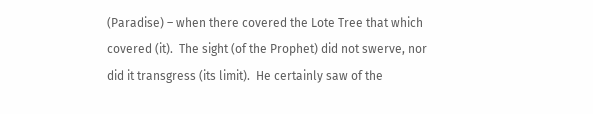(Paradise) – when there covered the Lote Tree that which covered (it).  The sight (of the Prophet) did not swerve, nor did it transgress (its limit).  He certainly saw of the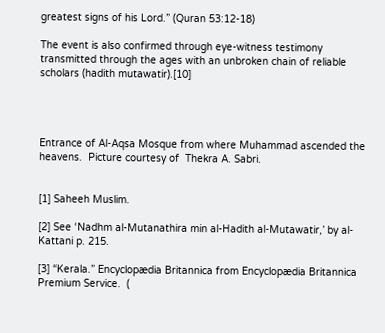greatest signs of his Lord.” (Quran 53:12-18)

The event is also confirmed through eye-witness testimony transmitted through the ages with an unbroken chain of reliable scholars (hadith mutawatir).[10]




Entrance of Al-Aqsa Mosque from where Muhammad ascended the heavens.  Picture courtesy of  Thekra A. Sabri.


[1] Saheeh Muslim.

[2] See ‘Nadhm al-Mutanathira min al-Hadith al-Mutawatir,’ by al-Kattani p. 215.

[3] “Kerala.” Encyclopædia Britannica from Encyclopædia Britannica Premium Service.  (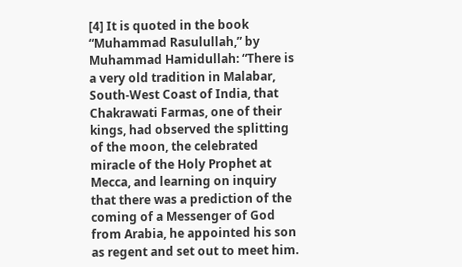[4] It is quoted in the book “Muhammad Rasulullah,” by Muhammad Hamidullah: “There is a very old tradition in Malabar, South-West Coast of India, that Chakrawati Farmas, one of their kings, had observed the splitting of the moon, the celebrated miracle of the Holy Prophet at Mecca, and learning on inquiry that there was a prediction of the coming of a Messenger of God from Arabia, he appointed his son as regent and set out to meet him.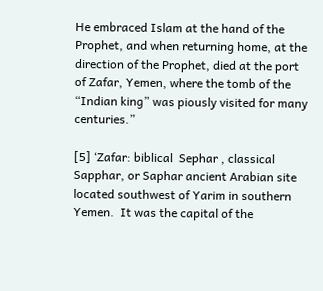He embraced Islam at the hand of the Prophet, and when returning home, at the direction of the Prophet, died at the port of Zafar, Yemen, where the tomb of the “Indian king” was piously visited for many centuries.”

[5] ‘Zafar: biblical  Sephar , classical  Sapphar, or Saphar ancient Arabian site located southwest of Yarim in southern Yemen.  It was the capital of the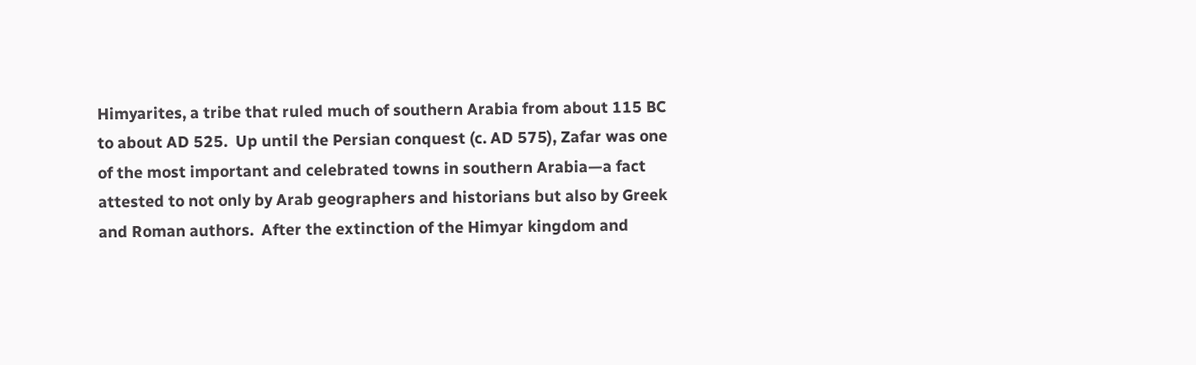Himyarites, a tribe that ruled much of southern Arabia from about 115 BC to about AD 525.  Up until the Persian conquest (c. AD 575), Zafar was one of the most important and celebrated towns in southern Arabia—a fact attested to not only by Arab geographers and historians but also by Greek and Roman authors.  After the extinction of the Himyar kingdom and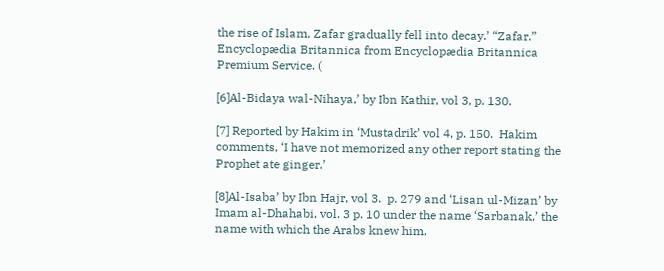the rise of Islam, Zafar gradually fell into decay.’ “Zafar.” Encyclopædia Britannica from Encyclopædia Britannica Premium Service. (

[6]Al-Bidaya wal-Nihaya,’ by Ibn Kathir, vol 3, p. 130.

[7] Reported by Hakim in ‘Mustadrik’ vol 4, p. 150.  Hakim comments, ‘I have not memorized any other report stating the Prophet ate ginger.’

[8]Al-Isaba’ by Ibn Hajr, vol 3.  p. 279 and ‘Lisan ul-Mizan’ by Imam al-Dhahabi, vol. 3 p. 10 under the name ‘Sarbanak,’ the name with which the Arabs knew him.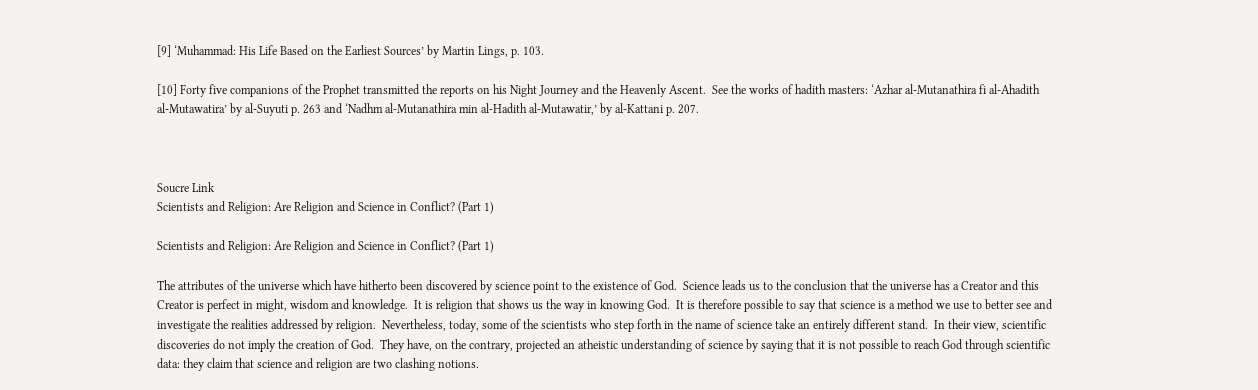[9] ‘Muhammad: His Life Based on the Earliest Sources’ by Martin Lings, p. 103.

[10] Forty five companions of the Prophet transmitted the reports on his Night Journey and the Heavenly Ascent.  See the works of hadith masters: ‘Azhar al-Mutanathira fi al-Ahadith al-Mutawatira’ by al-Suyuti p. 263 and ‘Nadhm al-Mutanathira min al-Hadith al-Mutawatir,’ by al-Kattani p. 207.



Soucre Link
Scientists and Religion: Are Religion and Science in Conflict? (Part 1)

Scientists and Religion: Are Religion and Science in Conflict? (Part 1)

The attributes of the universe which have hitherto been discovered by science point to the existence of God.  Science leads us to the conclusion that the universe has a Creator and this Creator is perfect in might, wisdom and knowledge.  It is religion that shows us the way in knowing God.  It is therefore possible to say that science is a method we use to better see and investigate the realities addressed by religion.  Nevertheless, today, some of the scientists who step forth in the name of science take an entirely different stand.  In their view, scientific discoveries do not imply the creation of God.  They have, on the contrary, projected an atheistic understanding of science by saying that it is not possible to reach God through scientific data: they claim that science and religion are two clashing notions.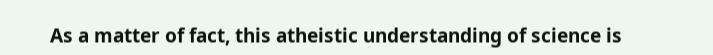As a matter of fact, this atheistic understanding of science is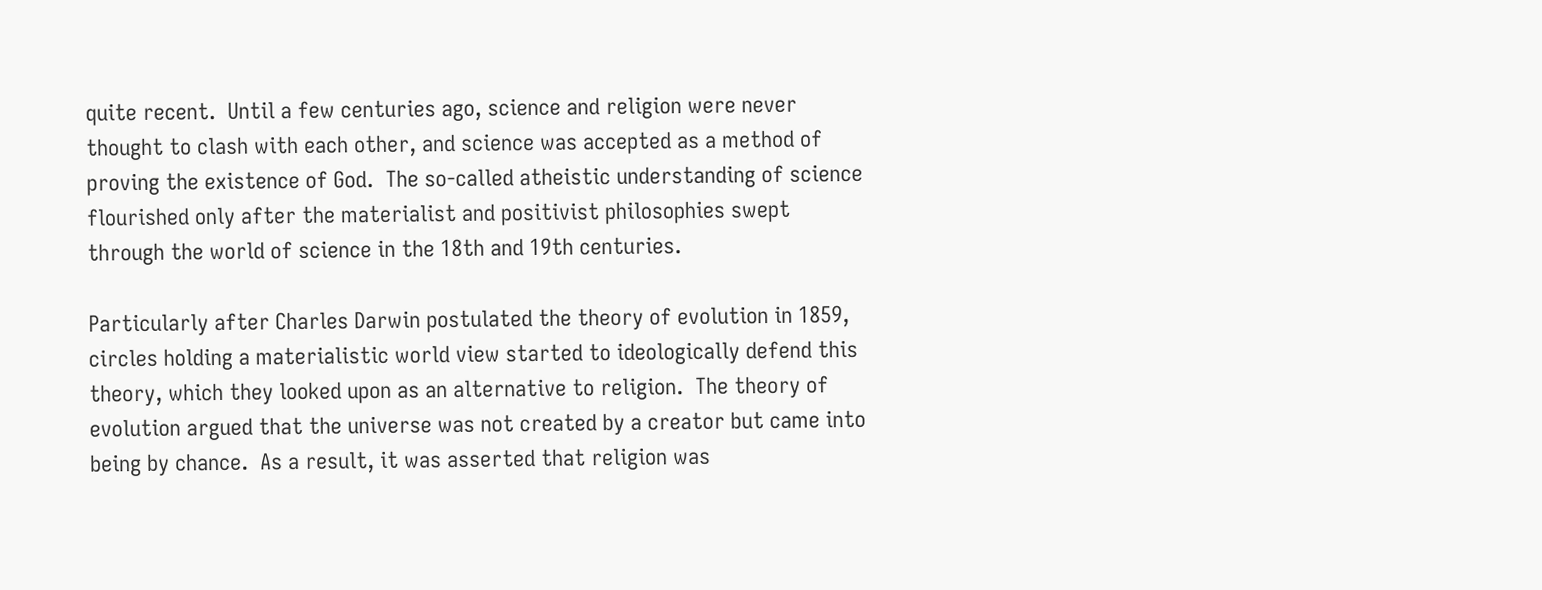quite recent.  Until a few centuries ago, science and religion were never thought to clash with each other, and science was accepted as a method of proving the existence of God.  The so-called atheistic understanding of science flourished only after the materialist and positivist philosophies swept through the world of science in the 18th and 19th centuries.

Particularly after Charles Darwin postulated the theory of evolution in 1859, circles holding a materialistic world view started to ideologically defend this theory, which they looked upon as an alternative to religion.  The theory of evolution argued that the universe was not created by a creator but came into being by chance.  As a result, it was asserted that religion was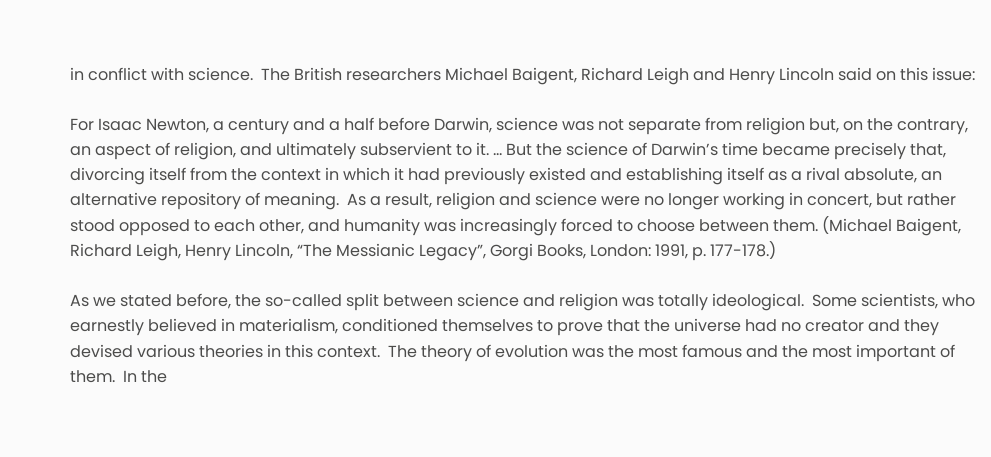in conflict with science.  The British researchers Michael Baigent, Richard Leigh and Henry Lincoln said on this issue:

For Isaac Newton, a century and a half before Darwin, science was not separate from religion but, on the contrary, an aspect of religion, and ultimately subservient to it. … But the science of Darwin’s time became precisely that, divorcing itself from the context in which it had previously existed and establishing itself as a rival absolute, an alternative repository of meaning.  As a result, religion and science were no longer working in concert, but rather stood opposed to each other, and humanity was increasingly forced to choose between them. (Michael Baigent, Richard Leigh, Henry Lincoln, “The Messianic Legacy”, Gorgi Books, London: 1991, p. 177-178.)

As we stated before, the so-called split between science and religion was totally ideological.  Some scientists, who earnestly believed in materialism, conditioned themselves to prove that the universe had no creator and they devised various theories in this context.  The theory of evolution was the most famous and the most important of them.  In the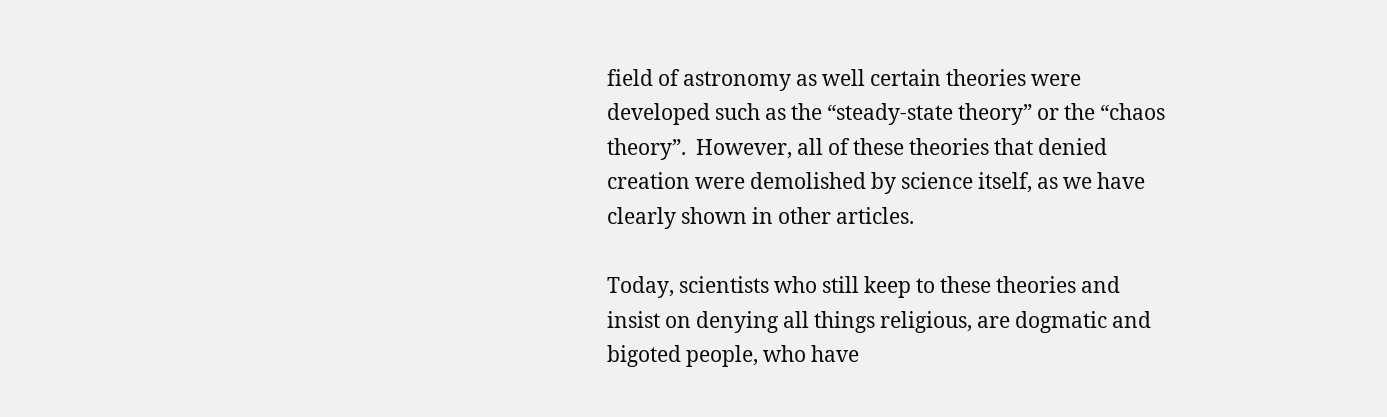field of astronomy as well certain theories were developed such as the “steady-state theory” or the “chaos theory”.  However, all of these theories that denied creation were demolished by science itself, as we have clearly shown in other articles.

Today, scientists who still keep to these theories and insist on denying all things religious, are dogmatic and bigoted people, who have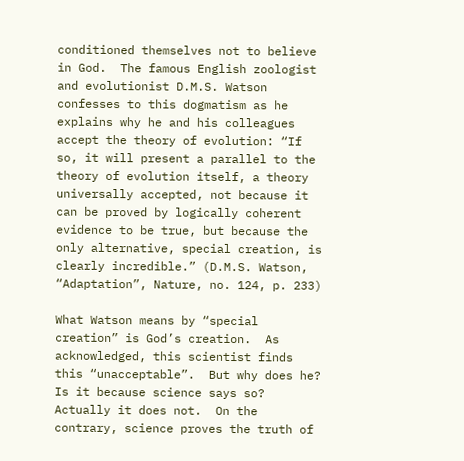conditioned themselves not to believe in God.  The famous English zoologist and evolutionist D.M.S. Watson confesses to this dogmatism as he explains why he and his colleagues accept the theory of evolution: “If so, it will present a parallel to the theory of evolution itself, a theory universally accepted, not because it can be proved by logically coherent evidence to be true, but because the only alternative, special creation, is clearly incredible.” (D.M.S. Watson, “Adaptation”, Nature, no. 124, p. 233)

What Watson means by “special creation” is God’s creation.  As acknowledged, this scientist finds this “unacceptable”.  But why does he?  Is it because science says so?  Actually it does not.  On the contrary, science proves the truth of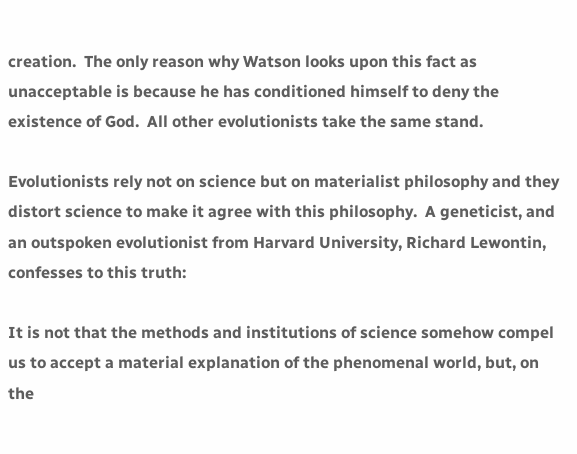creation.  The only reason why Watson looks upon this fact as unacceptable is because he has conditioned himself to deny the existence of God.  All other evolutionists take the same stand.

Evolutionists rely not on science but on materialist philosophy and they distort science to make it agree with this philosophy.  A geneticist, and an outspoken evolutionist from Harvard University, Richard Lewontin, confesses to this truth:

It is not that the methods and institutions of science somehow compel us to accept a material explanation of the phenomenal world, but, on the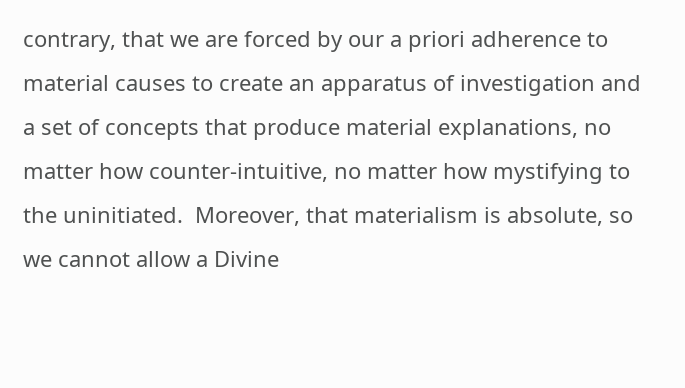contrary, that we are forced by our a priori adherence to material causes to create an apparatus of investigation and a set of concepts that produce material explanations, no matter how counter-intuitive, no matter how mystifying to the uninitiated.  Moreover, that materialism is absolute, so we cannot allow a Divine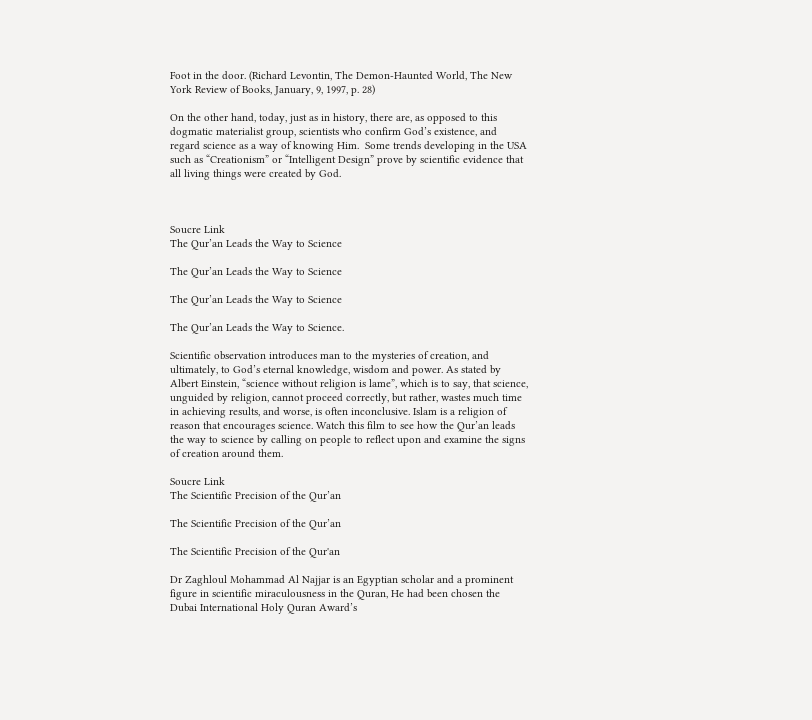Foot in the door. (Richard Levontin, The Demon-Haunted World, The New York Review of Books, January, 9, 1997, p. 28)

On the other hand, today, just as in history, there are, as opposed to this dogmatic materialist group, scientists who confirm God’s existence, and regard science as a way of knowing Him.  Some trends developing in the USA such as “Creationism” or “Intelligent Design” prove by scientific evidence that all living things were created by God.



Soucre Link
The Qur’an Leads the Way to Science

The Qur’an Leads the Way to Science

The Qur’an Leads the Way to Science

The Qur’an Leads the Way to Science.

Scientific observation introduces man to the mysteries of creation, and ultimately, to God’s eternal knowledge, wisdom and power. As stated by Albert Einstein, “science without religion is lame”, which is to say, that science, unguided by religion, cannot proceed correctly, but rather, wastes much time in achieving results, and worse, is often inconclusive. Islam is a religion of reason that encourages science. Watch this film to see how the Qur’an leads the way to science by calling on people to reflect upon and examine the signs of creation around them.

Soucre Link
The Scientific Precision of the Qur’an

The Scientific Precision of the Qur’an

The Scientific Precision of the Qur'an

Dr Zaghloul Mohammad Al Najjar is an Egyptian scholar and a prominent figure in scientific miraculousness in the Quran, He had been chosen the Dubai International Holy Quran Award’s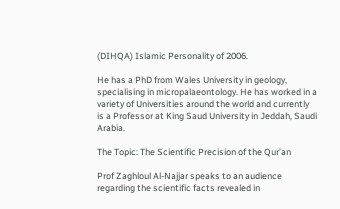(DIHQA) Islamic Personality of 2006.

He has a PhD from Wales University in geology, specialising in micropalaeontology. He has worked in a variety of Universities around the world and currently is a Professor at King Saud University in Jeddah, Saudi Arabia.

The Topic: The Scientific Precision of the Qur’an

Prof Zaghloul Al-Najjar speaks to an audience regarding the scientific facts revealed in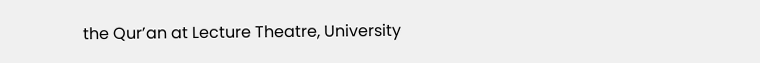the Qur’an at Lecture Theatre, University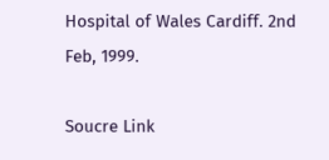Hospital of Wales Cardiff. 2nd Feb, 1999.

Soucre Link